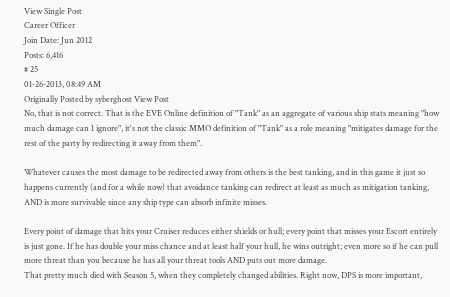View Single Post
Career Officer
Join Date: Jun 2012
Posts: 6,416
# 25
01-26-2013, 08:49 AM
Originally Posted by syberghost View Post
No, that is not correct. That is the EVE Online definition of "Tank" as an aggregate of various ship stats meaning "how much damage can I ignore", it's not the classic MMO definition of "Tank" as a role meaning "mitigates damage for the rest of the party by redirecting it away from them".

Whatever causes the most damage to be redirected away from others is the best tanking, and in this game it just so happens currently (and for a while now) that avoidance tanking can redirect at least as much as mitigation tanking, AND is more survivable since any ship type can absorb infinite misses.

Every point of damage that hits your Cruiser reduces either shields or hull; every point that misses your Escort entirely is just gone. If he has double your miss chance and at least half your hull, he wins outright; even more so if he can pull more threat than you because he has all your threat tools AND puts out more damage.
That pretty much died with Season 5, when they completely changed abilities. Right now, DPS is more important,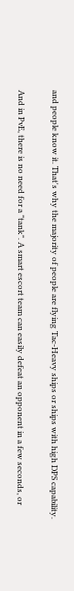and people know it. That's why the majority of people are flying Tac-Heavy ships or ships with high DPS capability.

And in PvE, there is no need for a "tank". A smart escort team can easily defeat an opponent in a few seconds, or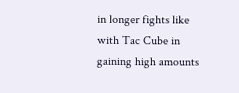in longer fights like with Tac Cube in gaining high amounts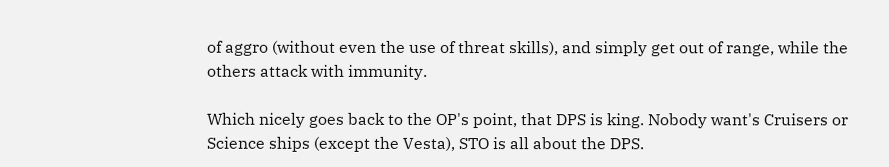of aggro (without even the use of threat skills), and simply get out of range, while the others attack with immunity.

Which nicely goes back to the OP's point, that DPS is king. Nobody want's Cruisers or Science ships (except the Vesta), STO is all about the DPS.